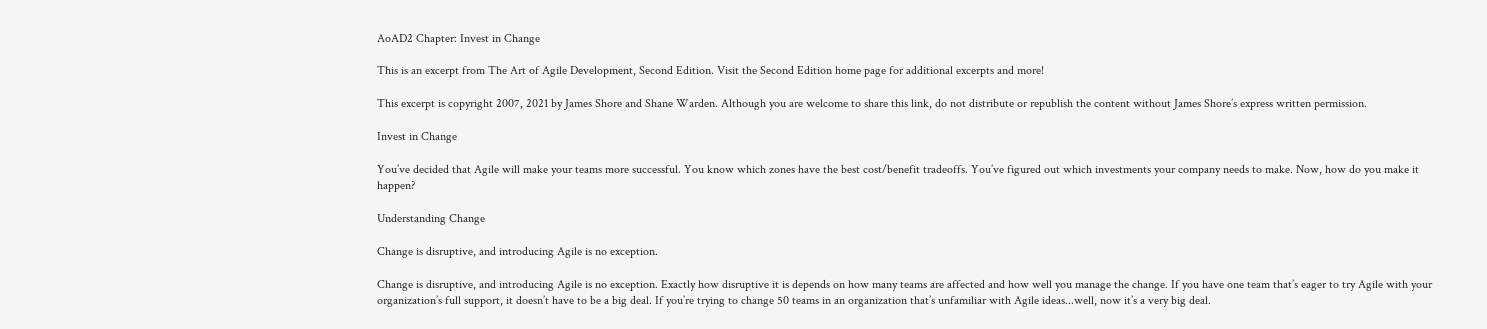AoAD2 Chapter: Invest in Change

This is an excerpt from The Art of Agile Development, Second Edition. Visit the Second Edition home page for additional excerpts and more!

This excerpt is copyright 2007, 2021 by James Shore and Shane Warden. Although you are welcome to share this link, do not distribute or republish the content without James Shore’s express written permission.

Invest in Change

You’ve decided that Agile will make your teams more successful. You know which zones have the best cost/benefit tradeoffs. You’ve figured out which investments your company needs to make. Now, how do you make it happen?

Understanding Change

Change is disruptive, and introducing Agile is no exception.

Change is disruptive, and introducing Agile is no exception. Exactly how disruptive it is depends on how many teams are affected and how well you manage the change. If you have one team that’s eager to try Agile with your organization’s full support, it doesn’t have to be a big deal. If you’re trying to change 50 teams in an organization that’s unfamiliar with Agile ideas...well, now it’s a very big deal.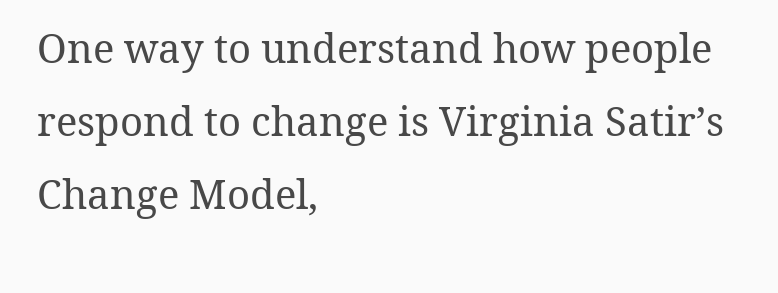One way to understand how people respond to change is Virginia Satir’s Change Model,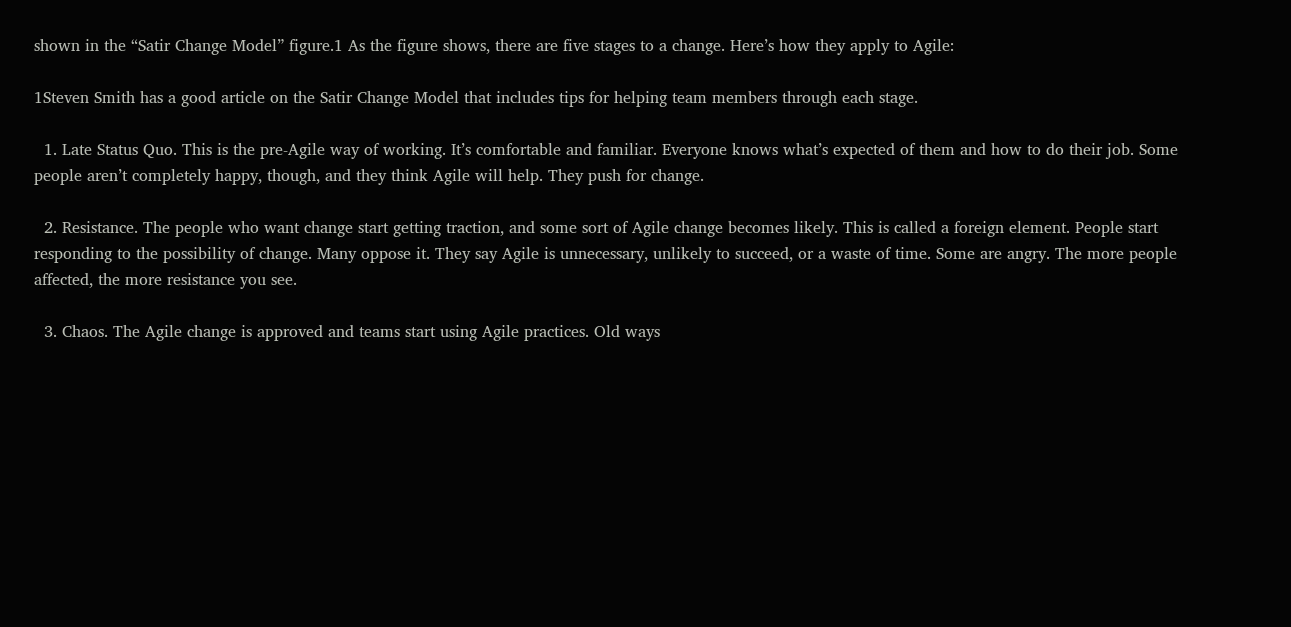shown in the “Satir Change Model” figure.1 As the figure shows, there are five stages to a change. Here’s how they apply to Agile:

1Steven Smith has a good article on the Satir Change Model that includes tips for helping team members through each stage.

  1. Late Status Quo. This is the pre-Agile way of working. It’s comfortable and familiar. Everyone knows what’s expected of them and how to do their job. Some people aren’t completely happy, though, and they think Agile will help. They push for change.

  2. Resistance. The people who want change start getting traction, and some sort of Agile change becomes likely. This is called a foreign element. People start responding to the possibility of change. Many oppose it. They say Agile is unnecessary, unlikely to succeed, or a waste of time. Some are angry. The more people affected, the more resistance you see.

  3. Chaos. The Agile change is approved and teams start using Agile practices. Old ways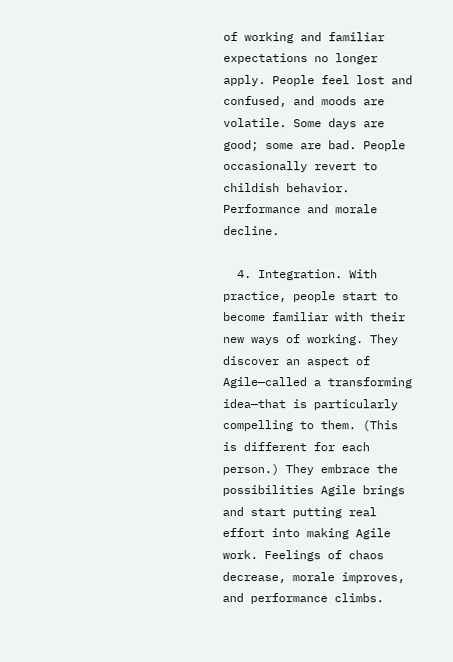of working and familiar expectations no longer apply. People feel lost and confused, and moods are volatile. Some days are good; some are bad. People occasionally revert to childish behavior. Performance and morale decline.

  4. Integration. With practice, people start to become familiar with their new ways of working. They discover an aspect of Agile—called a transforming idea—that is particularly compelling to them. (This is different for each person.) They embrace the possibilities Agile brings and start putting real effort into making Agile work. Feelings of chaos decrease, morale improves, and performance climbs.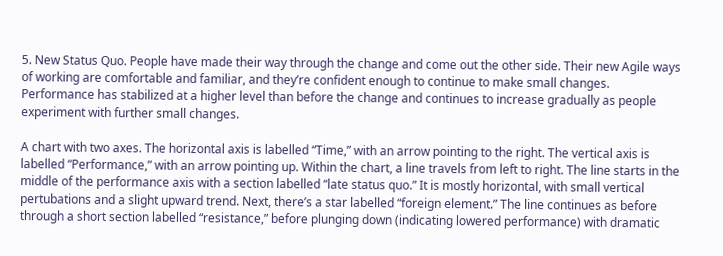5. New Status Quo. People have made their way through the change and come out the other side. Their new Agile ways of working are comfortable and familiar, and they’re confident enough to continue to make small changes. Performance has stabilized at a higher level than before the change and continues to increase gradually as people experiment with further small changes.

A chart with two axes. The horizontal axis is labelled “Time,” with an arrow pointing to the right. The vertical axis is labelled “Performance,” with an arrow pointing up. Within the chart, a line travels from left to right. The line starts in the middle of the performance axis with a section labelled “late status quo.” It is mostly horizontal, with small vertical pertubations and a slight upward trend. Next, there’s a star labelled “foreign element.” The line continues as before through a short section labelled “resistance,” before plunging down (indicating lowered performance) with dramatic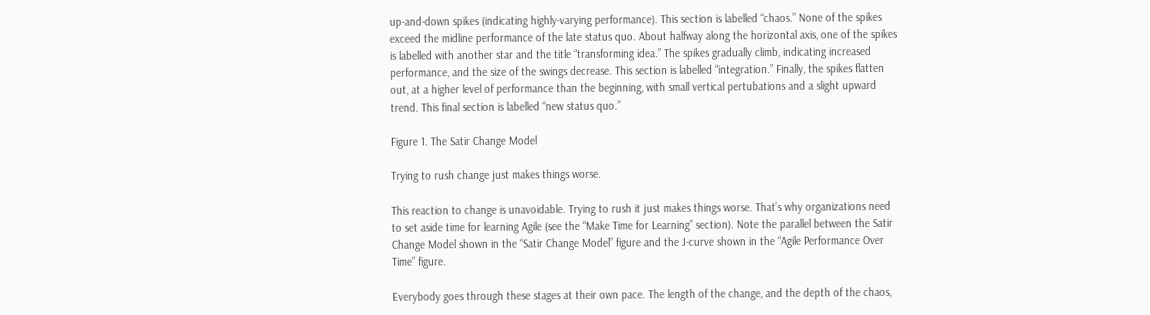up-and-down spikes (indicating highly-varying performance). This section is labelled “chaos.” None of the spikes exceed the midline performance of the late status quo. About halfway along the horizontal axis, one of the spikes is labelled with another star and the title “transforming idea.” The spikes gradually climb, indicating increased performance, and the size of the swings decrease. This section is labelled “integration.” Finally, the spikes flatten out, at a higher level of performance than the beginning, with small vertical pertubations and a slight upward trend. This final section is labelled “new status quo.”

Figure 1. The Satir Change Model

Trying to rush change just makes things worse.

This reaction to change is unavoidable. Trying to rush it just makes things worse. That’s why organizations need to set aside time for learning Agile (see the “Make Time for Learning” section). Note the parallel between the Satir Change Model shown in the “Satir Change Model” figure and the J-curve shown in the “Agile Performance Over Time” figure.

Everybody goes through these stages at their own pace. The length of the change, and the depth of the chaos,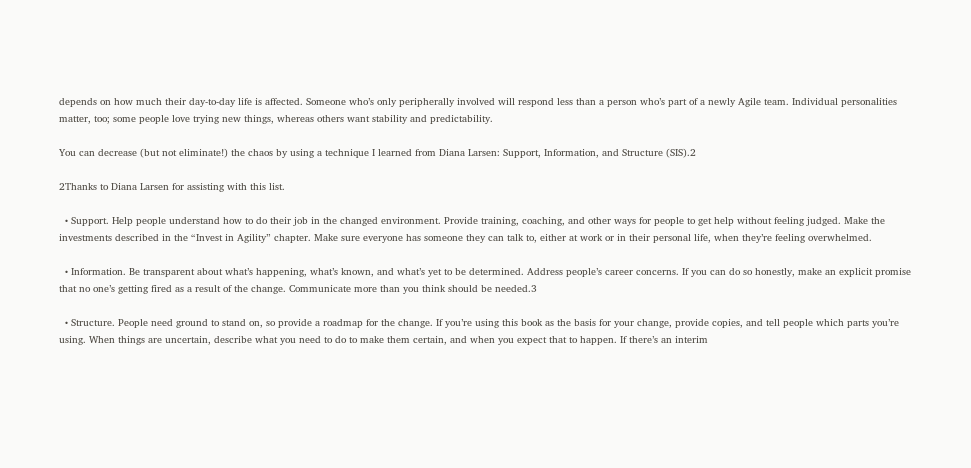depends on how much their day-to-day life is affected. Someone who’s only peripherally involved will respond less than a person who’s part of a newly Agile team. Individual personalities matter, too; some people love trying new things, whereas others want stability and predictability.

You can decrease (but not eliminate!) the chaos by using a technique I learned from Diana Larsen: Support, Information, and Structure (SIS).2

2Thanks to Diana Larsen for assisting with this list.

  • Support. Help people understand how to do their job in the changed environment. Provide training, coaching, and other ways for people to get help without feeling judged. Make the investments described in the “Invest in Agility” chapter. Make sure everyone has someone they can talk to, either at work or in their personal life, when they’re feeling overwhelmed.

  • Information. Be transparent about what’s happening, what’s known, and what’s yet to be determined. Address people’s career concerns. If you can do so honestly, make an explicit promise that no one’s getting fired as a result of the change. Communicate more than you think should be needed.3

  • Structure. People need ground to stand on, so provide a roadmap for the change. If you’re using this book as the basis for your change, provide copies, and tell people which parts you’re using. When things are uncertain, describe what you need to do to make them certain, and when you expect that to happen. If there’s an interim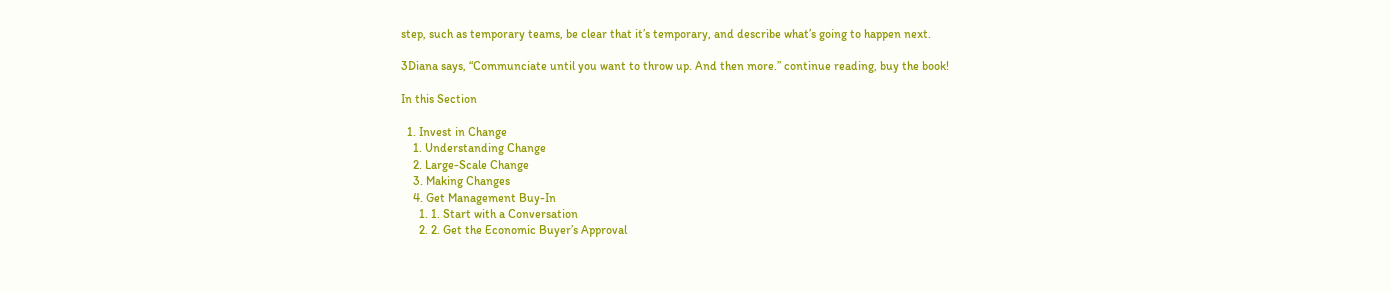step, such as temporary teams, be clear that it’s temporary, and describe what’s going to happen next.

3Diana says, “Communciate until you want to throw up. And then more.” continue reading, buy the book!

In this Section

  1. Invest in Change
    1. Understanding Change
    2. Large-Scale Change
    3. Making Changes
    4. Get Management Buy-In
      1. 1. Start with a Conversation
      2. 2. Get the Economic Buyer’s Approval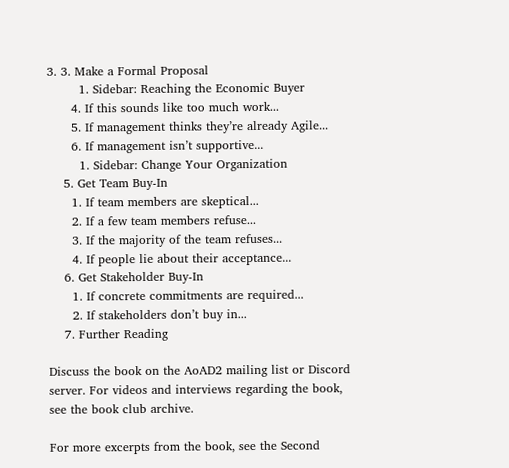3. 3. Make a Formal Proposal
        1. Sidebar: Reaching the Economic Buyer
      4. If this sounds like too much work...
      5. If management thinks they’re already Agile...
      6. If management isn’t supportive...
        1. Sidebar: Change Your Organization
    5. Get Team Buy-In
      1. If team members are skeptical...
      2. If a few team members refuse...
      3. If the majority of the team refuses...
      4. If people lie about their acceptance...
    6. Get Stakeholder Buy-In
      1. If concrete commitments are required...
      2. If stakeholders don’t buy in...
    7. Further Reading

Discuss the book on the AoAD2 mailing list or Discord server. For videos and interviews regarding the book, see the book club archive.

For more excerpts from the book, see the Second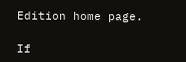Edition home page.

If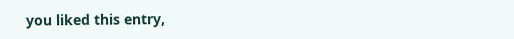you liked this entry,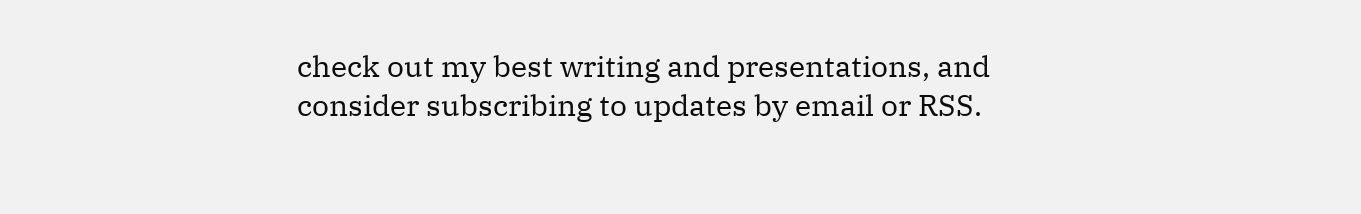check out my best writing and presentations, and consider subscribing to updates by email or RSS.